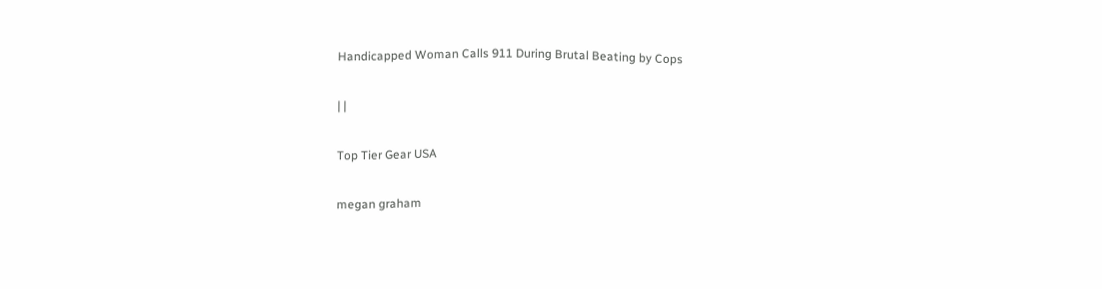Handicapped Woman Calls 911 During Brutal Beating by Cops

| |

Top Tier Gear USA

megan graham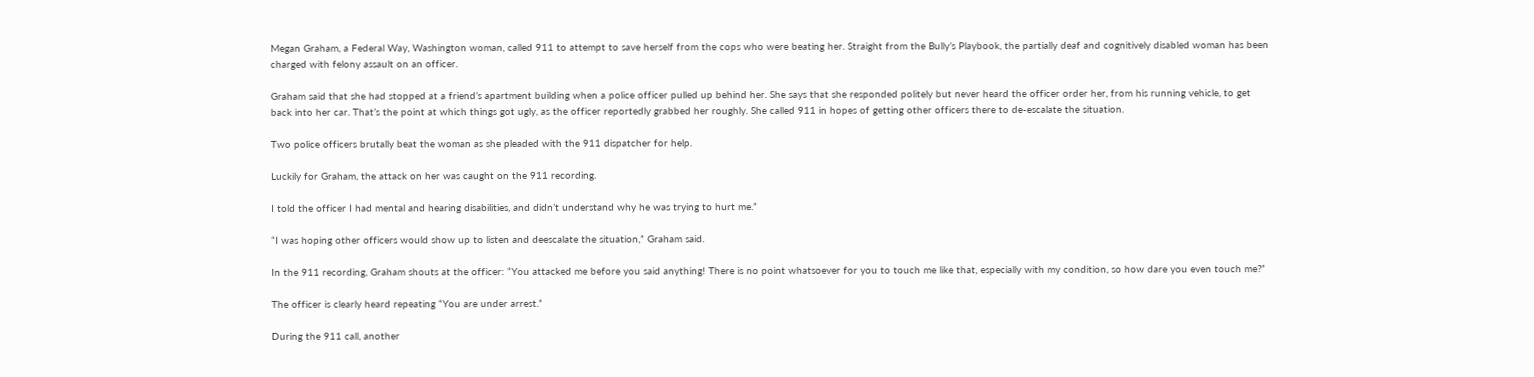Megan Graham, a Federal Way, Washington woman, called 911 to attempt to save herself from the cops who were beating her. Straight from the Bully’s Playbook, the partially deaf and cognitively disabled woman has been charged with felony assault on an officer.

Graham said that she had stopped at a friend’s apartment building when a police officer pulled up behind her. She says that she responded politely but never heard the officer order her, from his running vehicle, to get back into her car. That’s the point at which things got ugly, as the officer reportedly grabbed her roughly. She called 911 in hopes of getting other officers there to de-escalate the situation.

Two police officers brutally beat the woman as she pleaded with the 911 dispatcher for help.

Luckily for Graham, the attack on her was caught on the 911 recording.

I told the officer I had mental and hearing disabilities, and didn’t understand why he was trying to hurt me.”

“I was hoping other officers would show up to listen and deescalate the situation,” Graham said.

In the 911 recording, Graham shouts at the officer: “You attacked me before you said anything! There is no point whatsoever for you to touch me like that, especially with my condition, so how dare you even touch me?”

The officer is clearly heard repeating “You are under arrest.”

During the 911 call, another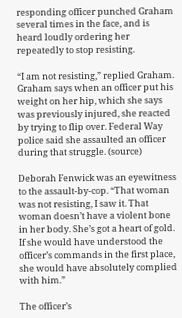responding officer punched Graham several times in the face, and is heard loudly ordering her repeatedly to stop resisting.

“I am not resisting,” replied Graham. Graham says when an officer put his weight on her hip, which she says was previously injured, she reacted by trying to flip over. Federal Way police said she assaulted an officer during that struggle. (source)

Deborah Fenwick was an eyewitness to the assault-by-cop. “That woman was not resisting, I saw it. That woman doesn’t have a violent bone in her body. She’s got a heart of gold. If she would have understood the officer’s commands in the first place, she would have absolutely complied with him.”

The officer’s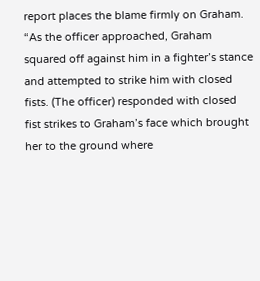report places the blame firmly on Graham. “As the officer approached, Graham squared off against him in a fighter’s stance and attempted to strike him with closed fists. (The officer) responded with closed fist strikes to Graham’s face which brought her to the ground where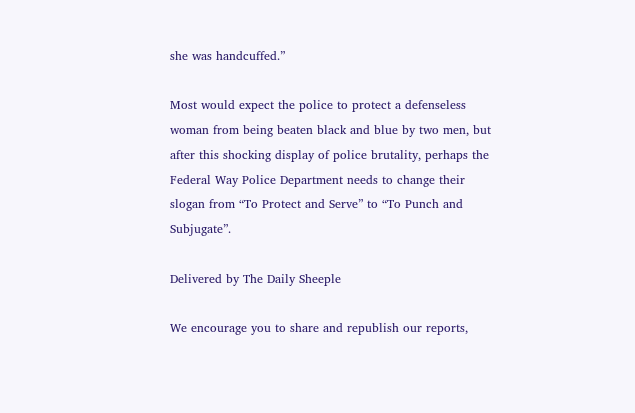she was handcuffed.”

Most would expect the police to protect a defenseless woman from being beaten black and blue by two men, but after this shocking display of police brutality, perhaps the Federal Way Police Department needs to change their slogan from “To Protect and Serve” to “To Punch and Subjugate”.

Delivered by The Daily Sheeple

We encourage you to share and republish our reports,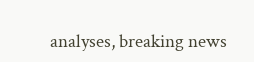analyses, breaking news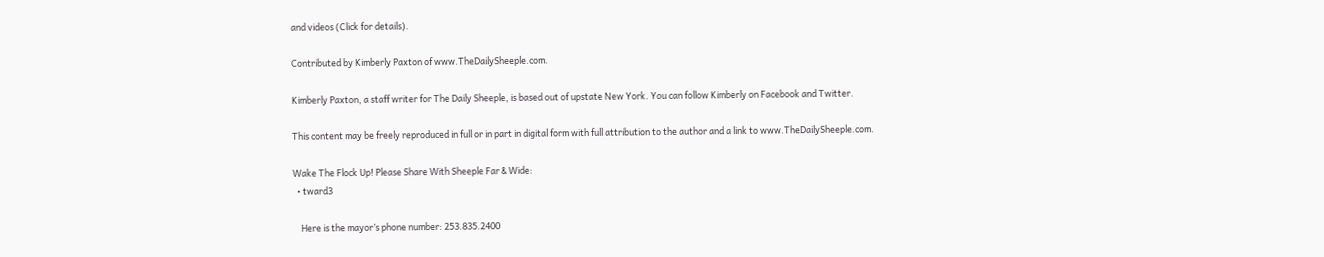and videos (Click for details).

Contributed by Kimberly Paxton of www.TheDailySheeple.com.

Kimberly Paxton, a staff writer for The Daily Sheeple, is based out of upstate New York. You can follow Kimberly on Facebook and Twitter.

This content may be freely reproduced in full or in part in digital form with full attribution to the author and a link to www.TheDailySheeple.com.

Wake The Flock Up! Please Share With Sheeple Far & Wide:
  • tward3

    Here is the mayor’s phone number: 253.835.2400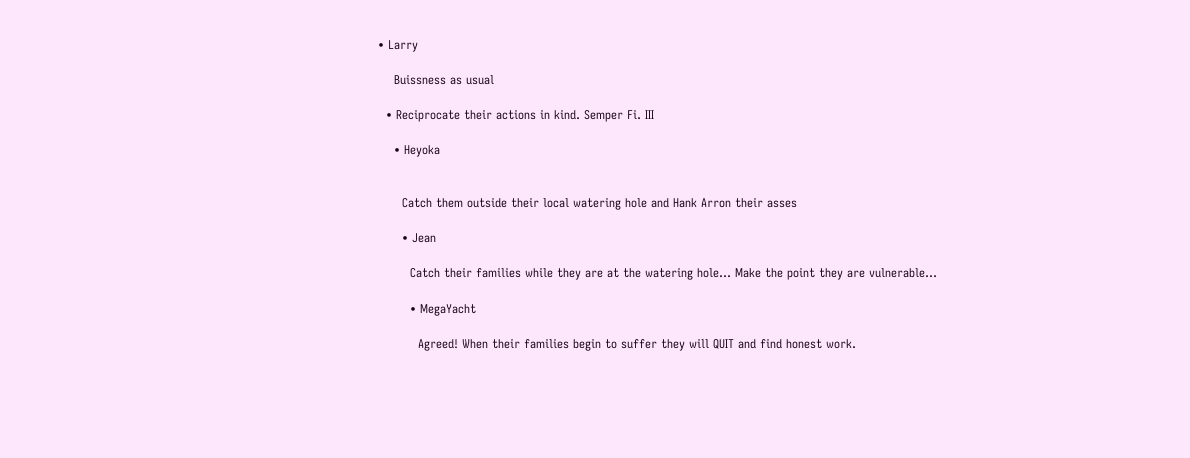• Larry

    Buissness as usual

  • Reciprocate their actions in kind. Semper Fi. III

    • Heyoka


      Catch them outside their local watering hole and Hank Arron their asses

      • Jean

        Catch their families while they are at the watering hole… Make the point they are vulnerable…

        • MegaYacht

          Agreed! When their families begin to suffer they will QUIT and find honest work.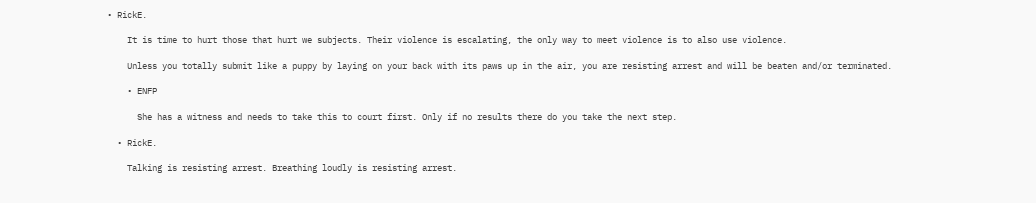• RickE.

    It is time to hurt those that hurt we subjects. Their violence is escalating, the only way to meet violence is to also use violence.

    Unless you totally submit like a puppy by laying on your back with its paws up in the air, you are resisting arrest and will be beaten and/or terminated.

    • ENFP

      She has a witness and needs to take this to court first. Only if no results there do you take the next step.

  • RickE.

    Talking is resisting arrest. Breathing loudly is resisting arrest.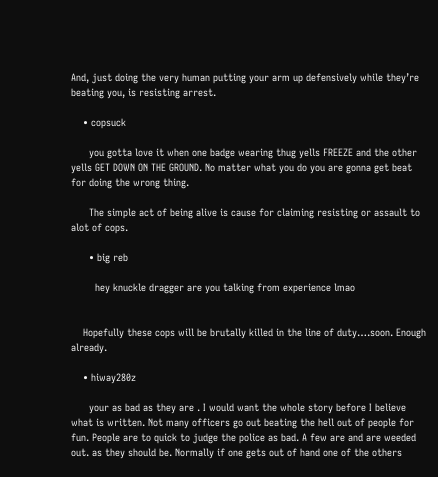And, just doing the very human putting your arm up defensively while they’re beating you, is resisting arrest.

    • copsuck

      you gotta love it when one badge wearing thug yells FREEZE and the other yells GET DOWN ON THE GROUND. No matter what you do you are gonna get beat for doing the wrong thing.

      The simple act of being alive is cause for claiming resisting or assault to alot of cops.

      • big reb

        hey knuckle dragger are you talking from experience lmao


    Hopefully these cops will be brutally killed in the line of duty….soon. Enough already.

    • hiway280z

      your as bad as they are . I would want the whole story before I believe what is written. Not many officers go out beating the hell out of people for fun. People are to quick to judge the police as bad. A few are and are weeded out. as they should be. Normally if one gets out of hand one of the others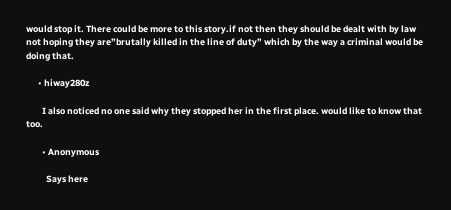would stop it. There could be more to this story.if not then they should be dealt with by law not hoping they are”brutally killed in the line of duty” which by the way a criminal would be doing that.

      • hiway280z

        I also noticed no one said why they stopped her in the first place. would like to know that too.

        • Anonymous

          Says here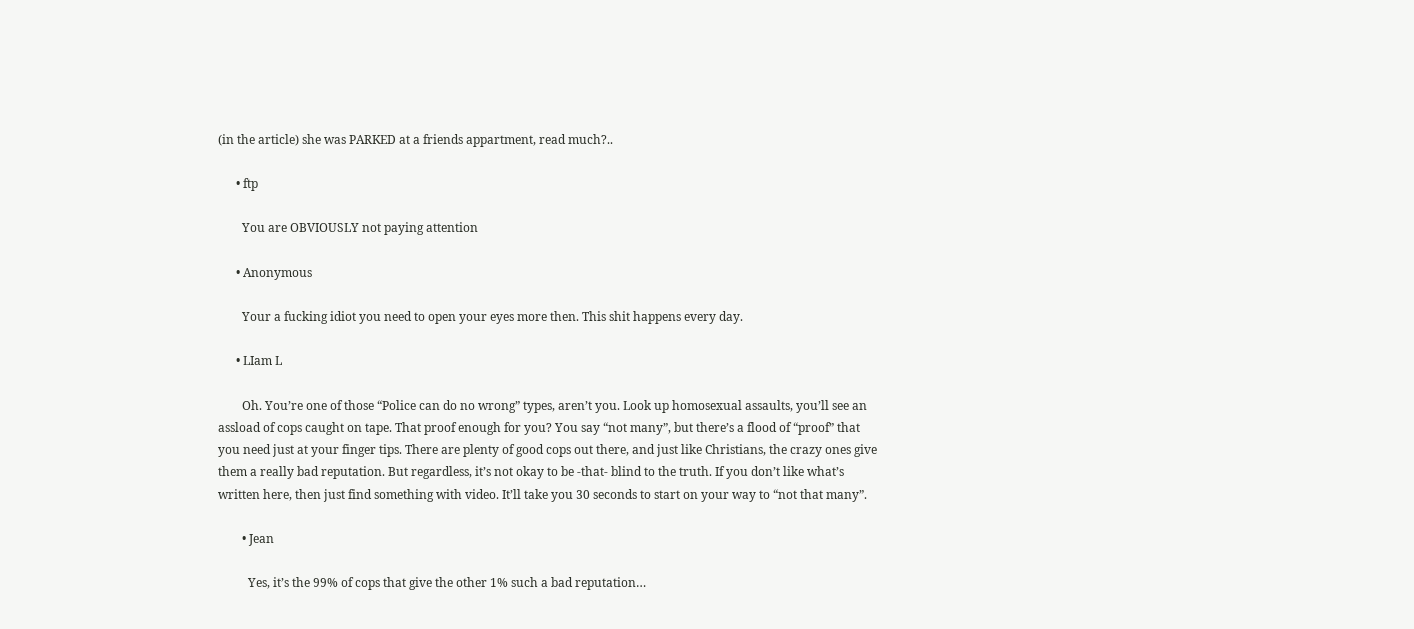(in the article) she was PARKED at a friends appartment, read much?..

      • ftp

        You are OBVIOUSLY not paying attention

      • Anonymous

        Your a fucking idiot you need to open your eyes more then. This shit happens every day.

      • LIam L

        Oh. You’re one of those “Police can do no wrong” types, aren’t you. Look up homosexual assaults, you’ll see an assload of cops caught on tape. That proof enough for you? You say “not many”, but there’s a flood of “proof” that you need just at your finger tips. There are plenty of good cops out there, and just like Christians, the crazy ones give them a really bad reputation. But regardless, it’s not okay to be -that- blind to the truth. If you don’t like what’s written here, then just find something with video. It’ll take you 30 seconds to start on your way to “not that many”.

        • Jean

          Yes, it’s the 99% of cops that give the other 1% such a bad reputation…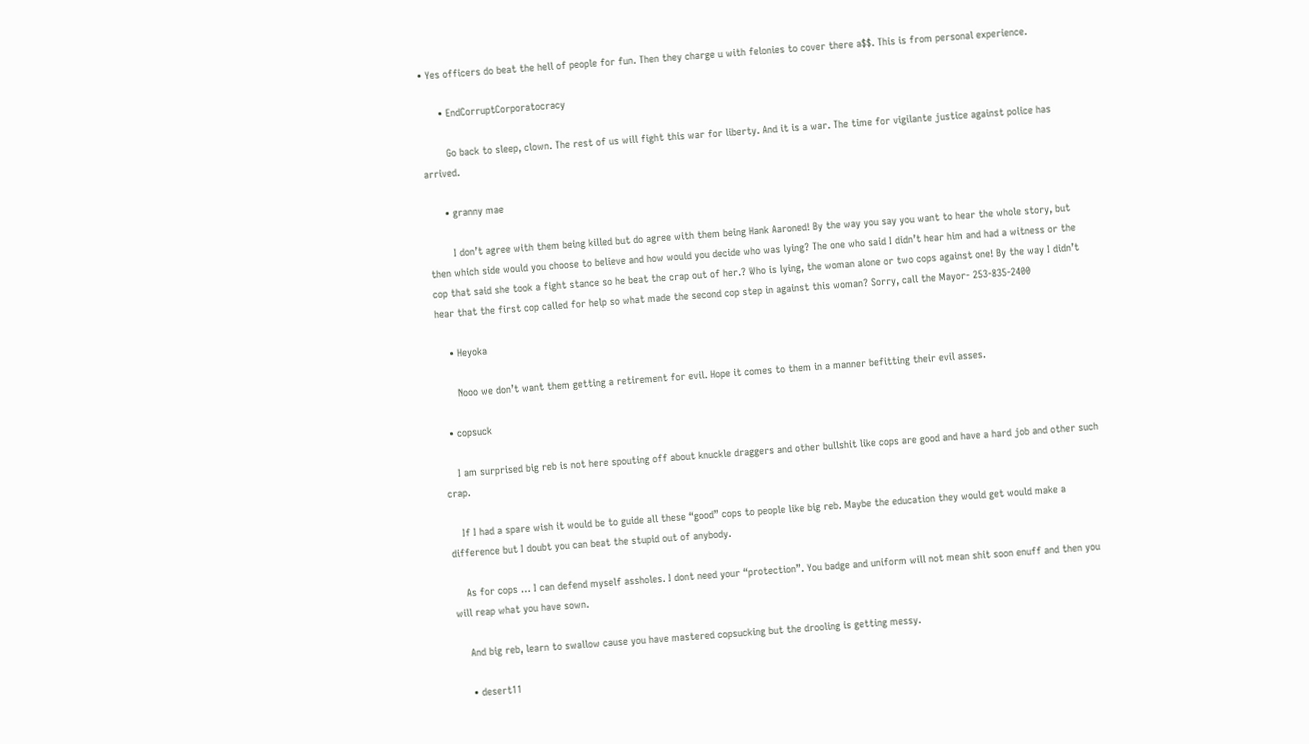• Yes officers do beat the hell of people for fun. Then they charge u with felonies to cover there a$$. This is from personal experience.

      • EndCorruptCorporatocracy

        Go back to sleep, clown. The rest of us will fight this war for liberty. And it is a war. The time for vigilante justice against police has arrived.

      • granny mae

        I don’t agree with them being killed but do agree with them being Hank Aaroned! By the way you say you want to hear the whole story, but then which side would you choose to believe and how would you decide who was lying? The one who said I didn’t hear him and had a witness or the cop that said she took a fight stance so he beat the crap out of her.? Who is lying, the woman alone or two cops against one! By the way I didn’t hear that the first cop called for help so what made the second cop step in against this woman? Sorry, call the Mayor- 253-835-2400

    • Heyoka

      Nooo we don’t want them getting a retirement for evil. Hope it comes to them in a manner befitting their evil asses.

  • copsuck

    I am surprised big reb is not here spouting off about knuckle draggers and other bullshit like cops are good and have a hard job and other such crap.

    If I had a spare wish it would be to guide all these “good” cops to people like big reb. Maybe the education they would get would make a difference but I doubt you can beat the stupid out of anybody.

    As for cops … I can defend myself assholes. I dont need your “protection”. You badge and uniform will not mean shit soon enuff and then you will reap what you have sown.

    And big reb, learn to swallow cause you have mastered copsucking but the drooling is getting messy.

    • desert11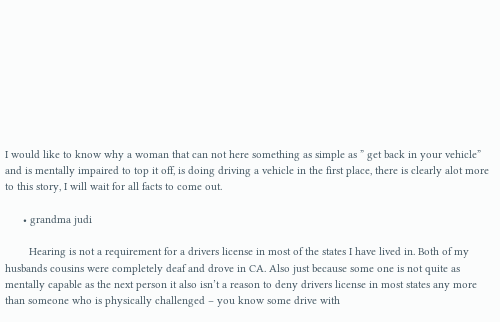I would like to know why a woman that can not here something as simple as ” get back in your vehicle” and is mentally impaired to top it off, is doing driving a vehicle in the first place, there is clearly alot more to this story, I will wait for all facts to come out.

      • grandma judi

        Hearing is not a requirement for a drivers license in most of the states I have lived in. Both of my husbands cousins were completely deaf and drove in CA. Also just because some one is not quite as mentally capable as the next person it also isn’t a reason to deny drivers license in most states any more than someone who is physically challenged – you know some drive with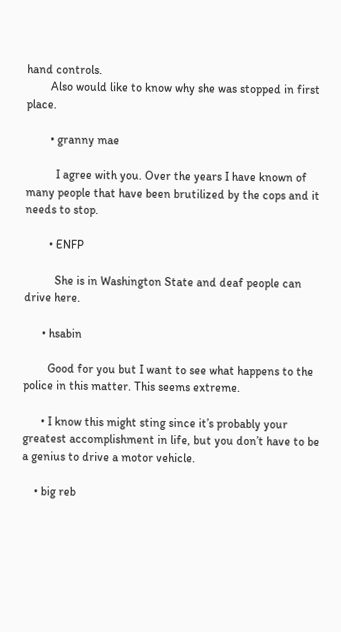hand controls.
        Also would like to know why she was stopped in first place.

        • granny mae

          I agree with you. Over the years I have known of many people that have been brutilized by the cops and it needs to stop.

        • ENFP

          She is in Washington State and deaf people can drive here.

      • hsabin

        Good for you but I want to see what happens to the police in this matter. This seems extreme.

      • I know this might sting since it’s probably your greatest accomplishment in life, but you don’t have to be a genius to drive a motor vehicle.

    • big reb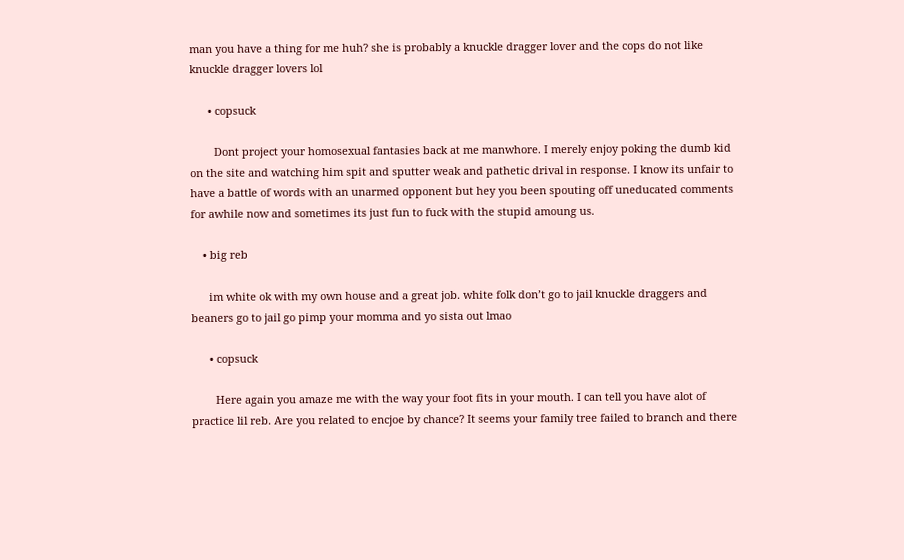man you have a thing for me huh? she is probably a knuckle dragger lover and the cops do not like knuckle dragger lovers lol

      • copsuck

        Dont project your homosexual fantasies back at me manwhore. I merely enjoy poking the dumb kid on the site and watching him spit and sputter weak and pathetic drival in response. I know its unfair to have a battle of words with an unarmed opponent but hey you been spouting off uneducated comments for awhile now and sometimes its just fun to fuck with the stupid amoung us.

    • big reb

      im white ok with my own house and a great job. white folk don’t go to jail knuckle draggers and beaners go to jail go pimp your momma and yo sista out lmao

      • copsuck

        Here again you amaze me with the way your foot fits in your mouth. I can tell you have alot of practice lil reb. Are you related to encjoe by chance? It seems your family tree failed to branch and there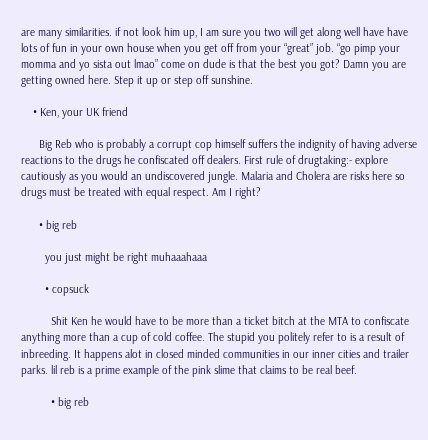are many similarities. if not look him up, I am sure you two will get along well have have lots of fun in your own house when you get off from your “great” job. “go pimp your momma and yo sista out lmao” come on dude is that the best you got? Damn you are getting owned here. Step it up or step off sunshine.

    • Ken, your UK friend

      Big Reb who is probably a corrupt cop himself suffers the indignity of having adverse reactions to the drugs he confiscated off dealers. First rule of drugtaking:- explore cautiously as you would an undiscovered jungle. Malaria and Cholera are risks here so drugs must be treated with equal respect. Am I right?

      • big reb

        you just might be right muhaaahaaa

        • copsuck

          Shit Ken he would have to be more than a ticket bitch at the MTA to confiscate anything more than a cup of cold coffee. The stupid you politely refer to is a result of inbreeding. It happens alot in closed minded communities in our inner cities and trailer parks. lil reb is a prime example of the pink slime that claims to be real beef.

          • big reb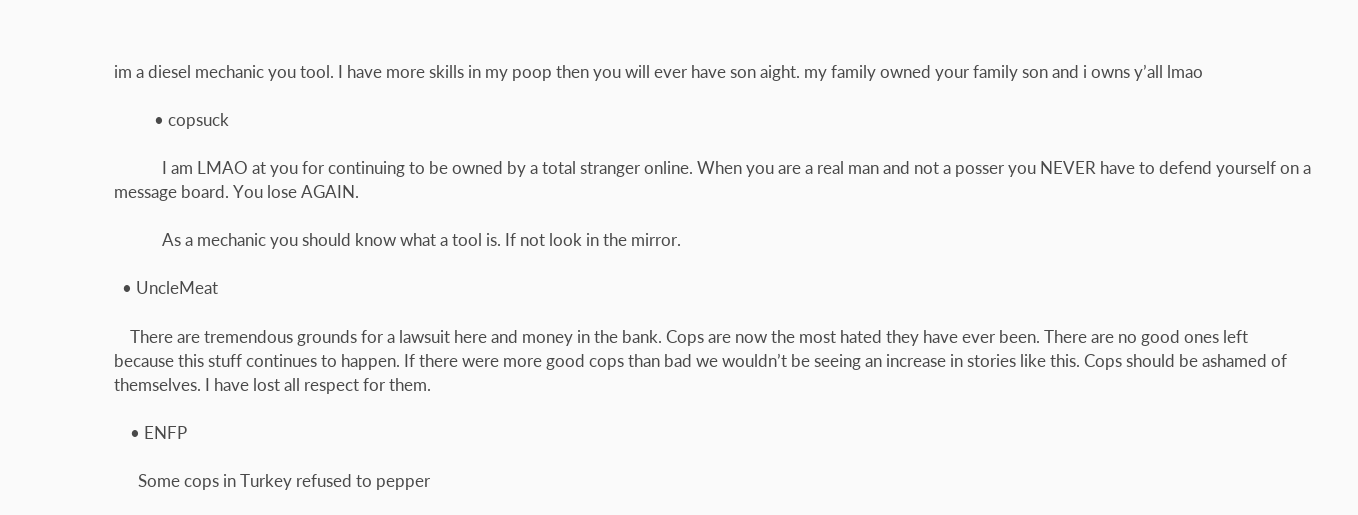im a diesel mechanic you tool. I have more skills in my poop then you will ever have son aight. my family owned your family son and i owns y’all lmao

          • copsuck

            I am LMAO at you for continuing to be owned by a total stranger online. When you are a real man and not a posser you NEVER have to defend yourself on a message board. You lose AGAIN.

            As a mechanic you should know what a tool is. If not look in the mirror.

  • UncleMeat

    There are tremendous grounds for a lawsuit here and money in the bank. Cops are now the most hated they have ever been. There are no good ones left because this stuff continues to happen. If there were more good cops than bad we wouldn’t be seeing an increase in stories like this. Cops should be ashamed of themselves. I have lost all respect for them.

    • ENFP

      Some cops in Turkey refused to pepper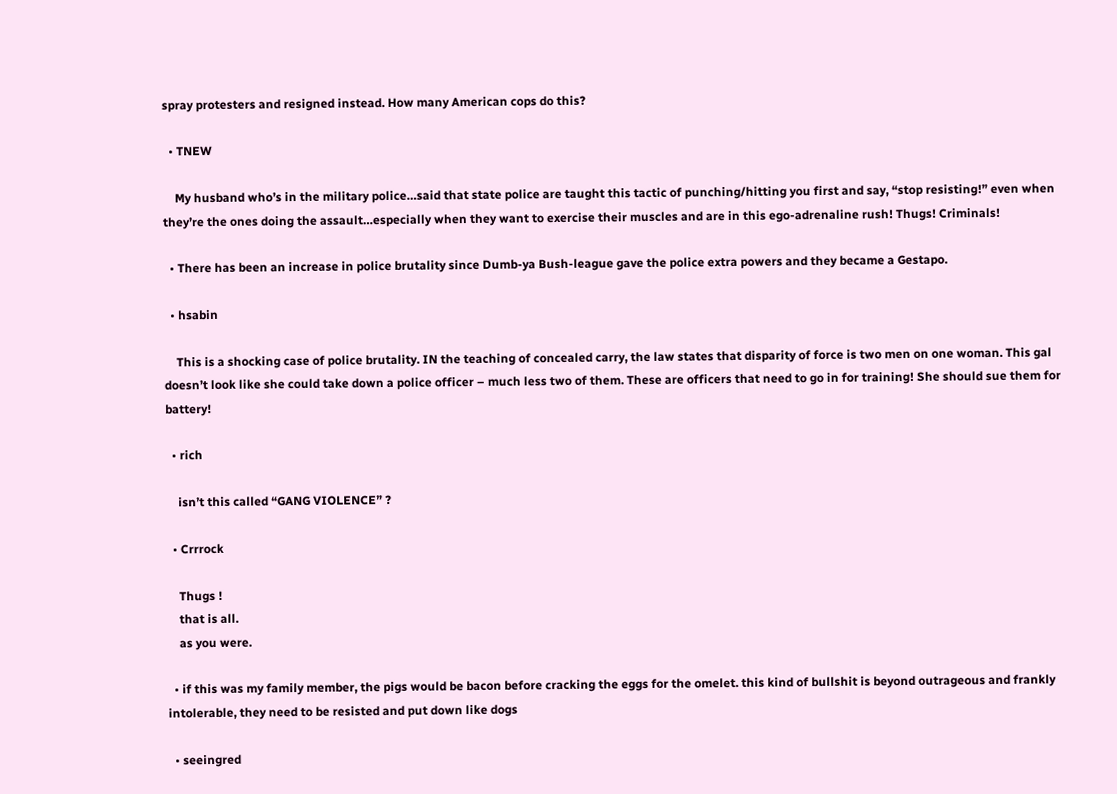spray protesters and resigned instead. How many American cops do this?

  • TNEW

    My husband who’s in the military police…said that state police are taught this tactic of punching/hitting you first and say, “stop resisting!” even when they’re the ones doing the assault…especially when they want to exercise their muscles and are in this ego-adrenaline rush! Thugs! Criminals!

  • There has been an increase in police brutality since Dumb-ya Bush-league gave the police extra powers and they became a Gestapo.

  • hsabin

    This is a shocking case of police brutality. IN the teaching of concealed carry, the law states that disparity of force is two men on one woman. This gal doesn’t look like she could take down a police officer – much less two of them. These are officers that need to go in for training! She should sue them for battery!

  • rich

    isn’t this called “GANG VIOLENCE” ?

  • Crrrock

    Thugs !
    that is all.
    as you were.

  • if this was my family member, the pigs would be bacon before cracking the eggs for the omelet. this kind of bullshit is beyond outrageous and frankly intolerable, they need to be resisted and put down like dogs

  • seeingred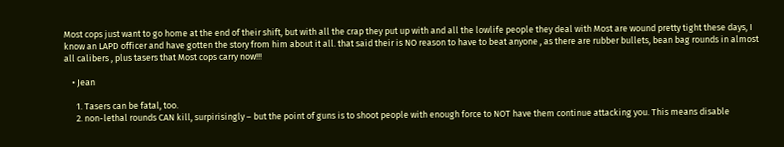Most cops just want to go home at the end of their shift, but with all the crap they put up with and all the lowlife people they deal with Most are wound pretty tight these days, I know an LAPD officer and have gotten the story from him about it all. that said their is NO reason to have to beat anyone , as there are rubber bullets, bean bag rounds in almost all calibers , plus tasers that Most cops carry now!!!

    • Jean

      1. Tasers can be fatal, too.
      2. non-lethal rounds CAN kill, surpirisingly – but the point of guns is to shoot people with enough force to NOT have them continue attacking you. This means disable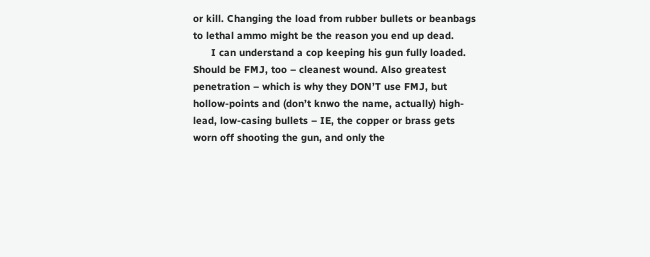or kill. Changing the load from rubber bullets or beanbags to lethal ammo might be the reason you end up dead.
      I can understand a cop keeping his gun fully loaded. Should be FMJ, too – cleanest wound. Also greatest penetration – which is why they DON’T use FMJ, but hollow-points and (don’t knwo the name, actually) high-lead, low-casing bullets – IE, the copper or brass gets worn off shooting the gun, and only the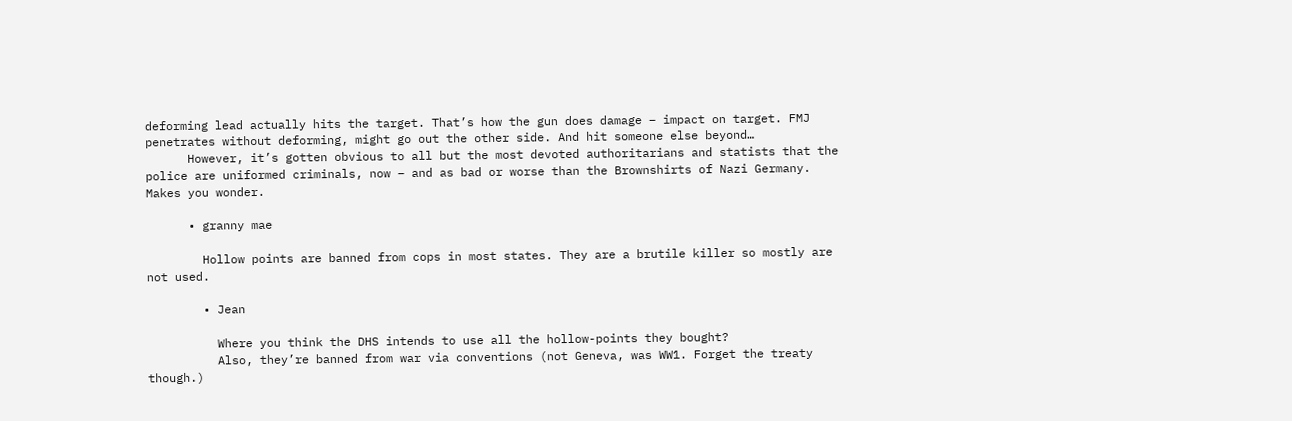deforming lead actually hits the target. That’s how the gun does damage – impact on target. FMJ penetrates without deforming, might go out the other side. And hit someone else beyond…
      However, it’s gotten obvious to all but the most devoted authoritarians and statists that the police are uniformed criminals, now – and as bad or worse than the Brownshirts of Nazi Germany. Makes you wonder.

      • granny mae

        Hollow points are banned from cops in most states. They are a brutile killer so mostly are not used.

        • Jean

          Where you think the DHS intends to use all the hollow-points they bought?
          Also, they’re banned from war via conventions (not Geneva, was WW1. Forget the treaty though.)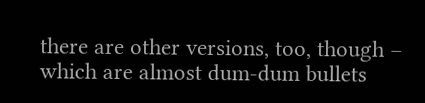there are other versions, too, though – which are almost dum-dum bullets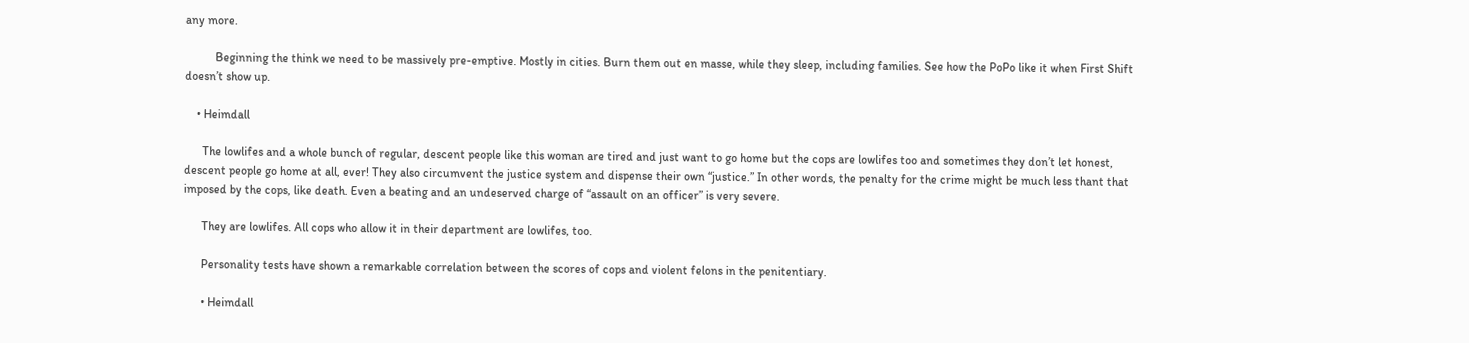any more.

          Beginning the think we need to be massively pre-emptive. Mostly in cities. Burn them out en masse, while they sleep, including families. See how the PoPo like it when First Shift doesn’t show up.

    • Heimdall

      The lowlifes and a whole bunch of regular, descent people like this woman are tired and just want to go home but the cops are lowlifes too and sometimes they don’t let honest, descent people go home at all, ever! They also circumvent the justice system and dispense their own “justice.” In other words, the penalty for the crime might be much less thant that imposed by the cops, like death. Even a beating and an undeserved charge of “assault on an officer” is very severe.

      They are lowlifes. All cops who allow it in their department are lowlifes, too.

      Personality tests have shown a remarkable correlation between the scores of cops and violent felons in the penitentiary.

      • Heimdall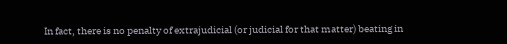In fact, there is no penalty of extrajudicial (or judicial for that matter) beating in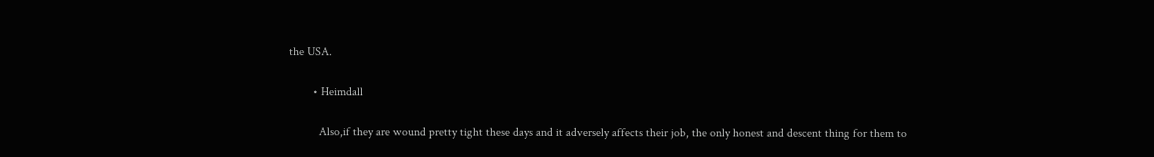the USA.

        • Heimdall

          Also,if they are wound pretty tight these days and it adversely affects their job, the only honest and descent thing for them to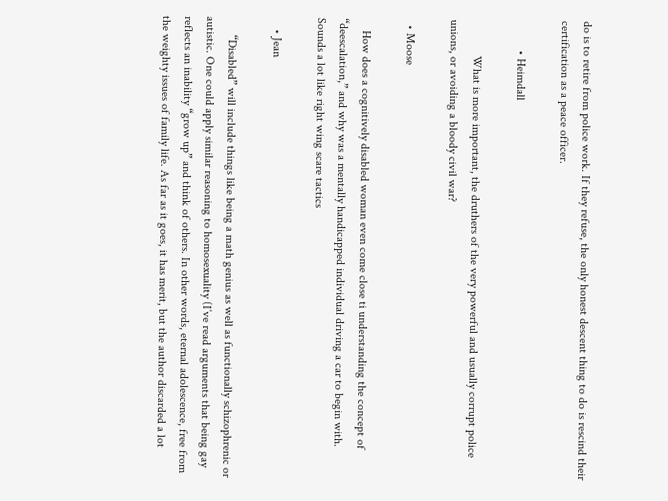do is to retire from police work. If they refuse, the only honest descent thing to do is rescind their certification as a peace officer.

          • Heimdall

            What is more important, the druthers of the very powerful and usually corrupt police unions, or avoiding a bloody civil war?

  • Moose

    How does a cognitively disabled woman even come close ti understanding the concept of “deescalation,” and why was a mentally handicapped individual driving a car to begin with. Sounds a lot like right wing scare tactics

    • Jean

      “Disabled” will include things like being a math genius as well as functionally schizophrenic or autistic. One could apply similar reasoning to homosexuality (I’ve read arguments that being gay reflects an inability “grow up” and think of others. In other words, eternal adolescence, free from the weighty issues of family life. As far as it goes, it has merit, but the author discarded a lot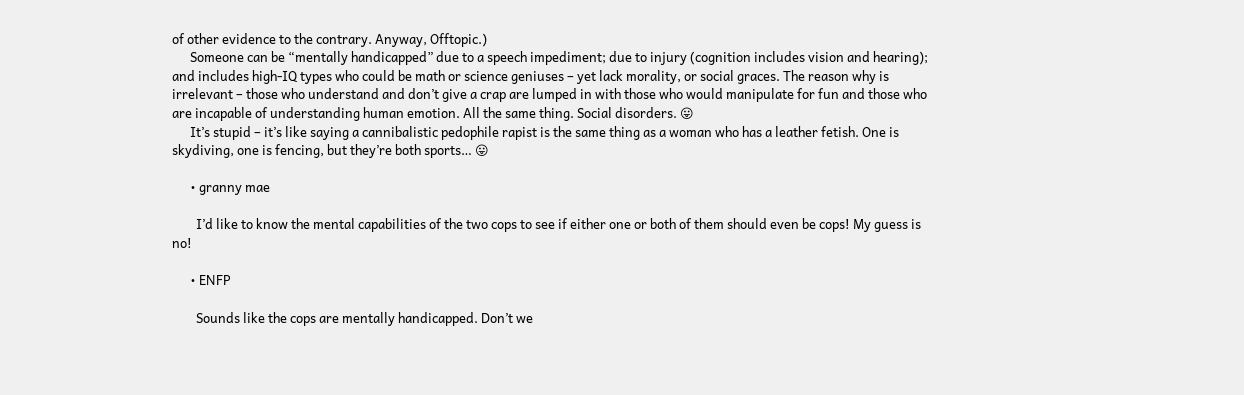of other evidence to the contrary. Anyway, Offtopic.)
      Someone can be “mentally handicapped” due to a speech impediment; due to injury (cognition includes vision and hearing); and includes high-IQ types who could be math or science geniuses – yet lack morality, or social graces. The reason why is irrelevant – those who understand and don’t give a crap are lumped in with those who would manipulate for fun and those who are incapable of understanding human emotion. All the same thing. Social disorders. 😛
      It’s stupid – it’s like saying a cannibalistic pedophile rapist is the same thing as a woman who has a leather fetish. One is skydiving, one is fencing, but they’re both sports… 😛

      • granny mae

        I’d like to know the mental capabilities of the two cops to see if either one or both of them should even be cops! My guess is no!

      • ENFP

        Sounds like the cops are mentally handicapped. Don’t we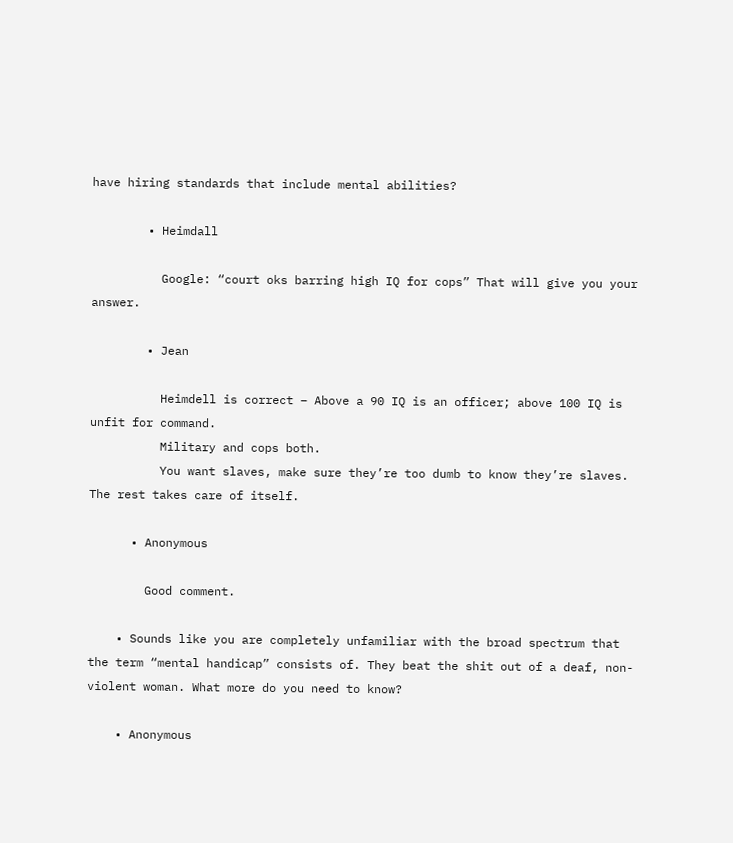have hiring standards that include mental abilities?

        • Heimdall

          Google: “court oks barring high IQ for cops” That will give you your answer.

        • Jean

          Heimdell is correct – Above a 90 IQ is an officer; above 100 IQ is unfit for command.
          Military and cops both.
          You want slaves, make sure they’re too dumb to know they’re slaves. The rest takes care of itself.

      • Anonymous

        Good comment.

    • Sounds like you are completely unfamiliar with the broad spectrum that the term “mental handicap” consists of. They beat the shit out of a deaf, non-violent woman. What more do you need to know?

    • Anonymous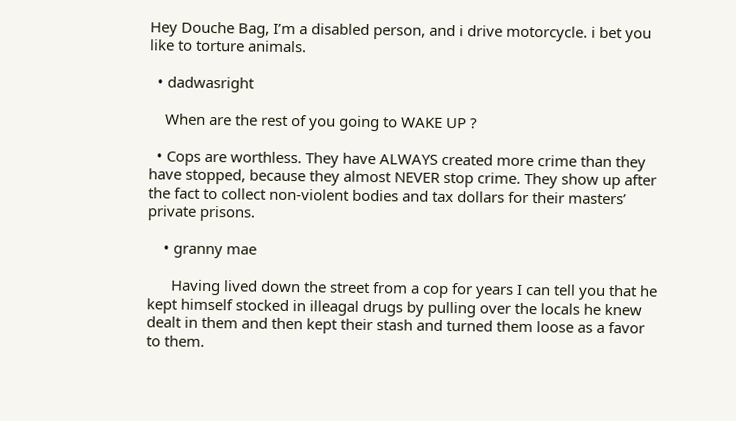Hey Douche Bag, I’m a disabled person, and i drive motorcycle. i bet you like to torture animals.

  • dadwasright

    When are the rest of you going to WAKE UP ?

  • Cops are worthless. They have ALWAYS created more crime than they have stopped, because they almost NEVER stop crime. They show up after the fact to collect non-violent bodies and tax dollars for their masters’ private prisons.

    • granny mae

      Having lived down the street from a cop for years I can tell you that he kept himself stocked in illeagal drugs by pulling over the locals he knew dealt in them and then kept their stash and turned them loose as a favor to them.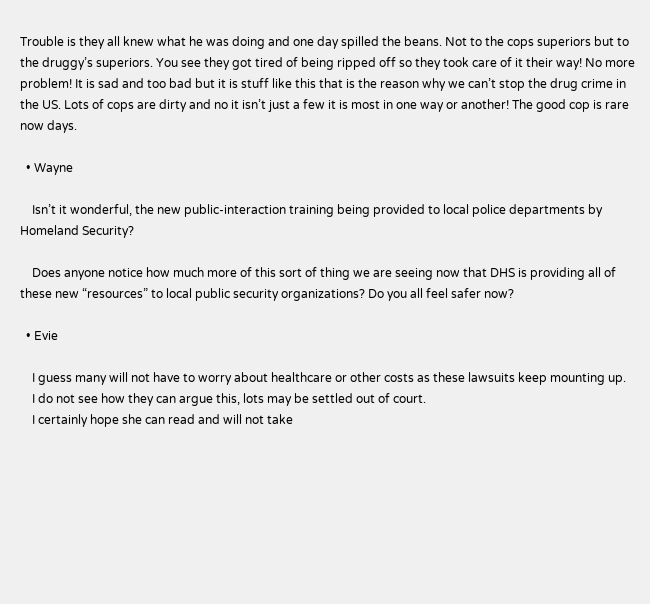Trouble is they all knew what he was doing and one day spilled the beans. Not to the cops superiors but to the druggy’s superiors. You see they got tired of being ripped off so they took care of it their way! No more problem! It is sad and too bad but it is stuff like this that is the reason why we can’t stop the drug crime in the US. Lots of cops are dirty and no it isn’t just a few it is most in one way or another! The good cop is rare now days.

  • Wayne

    Isn’t it wonderful, the new public-interaction training being provided to local police departments by Homeland Security?

    Does anyone notice how much more of this sort of thing we are seeing now that DHS is providing all of these new “resources” to local public security organizations? Do you all feel safer now?

  • Evie

    I guess many will not have to worry about healthcare or other costs as these lawsuits keep mounting up.
    I do not see how they can argue this, lots may be settled out of court.
    I certainly hope she can read and will not take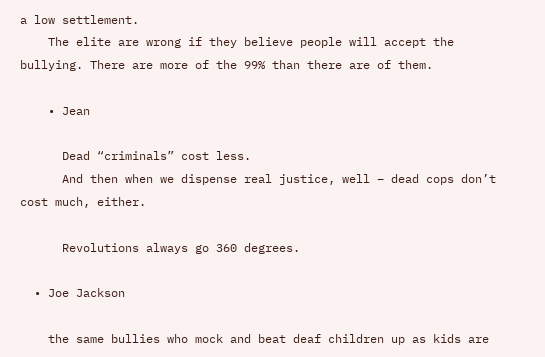a low settlement.
    The elite are wrong if they believe people will accept the bullying. There are more of the 99% than there are of them.

    • Jean

      Dead “criminals” cost less.
      And then when we dispense real justice, well – dead cops don’t cost much, either.

      Revolutions always go 360 degrees.

  • Joe Jackson

    the same bullies who mock and beat deaf children up as kids are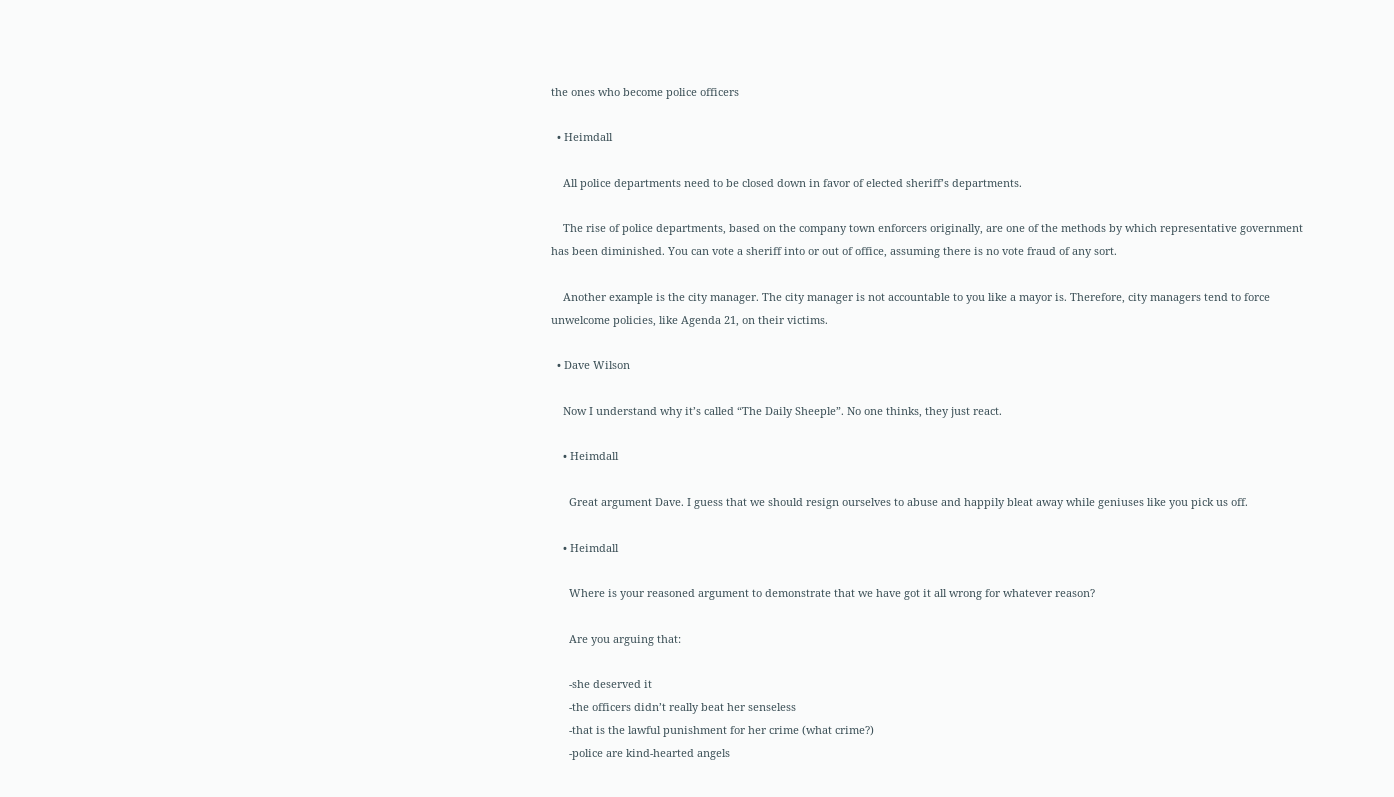the ones who become police officers

  • Heimdall

    All police departments need to be closed down in favor of elected sheriff’s departments.

    The rise of police departments, based on the company town enforcers originally, are one of the methods by which representative government has been diminished. You can vote a sheriff into or out of office, assuming there is no vote fraud of any sort.

    Another example is the city manager. The city manager is not accountable to you like a mayor is. Therefore, city managers tend to force unwelcome policies, like Agenda 21, on their victims.

  • Dave Wilson

    Now I understand why it’s called “The Daily Sheeple”. No one thinks, they just react.

    • Heimdall

      Great argument Dave. I guess that we should resign ourselves to abuse and happily bleat away while geniuses like you pick us off.

    • Heimdall

      Where is your reasoned argument to demonstrate that we have got it all wrong for whatever reason?

      Are you arguing that:

      -she deserved it
      -the officers didn’t really beat her senseless
      -that is the lawful punishment for her crime (what crime?)
      -police are kind-hearted angels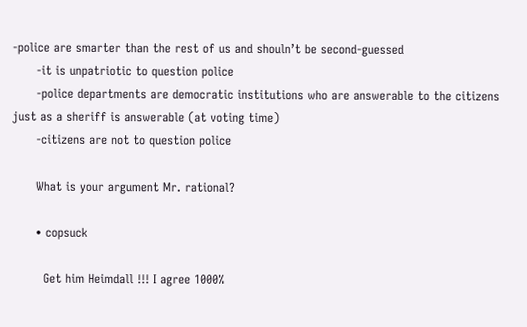-police are smarter than the rest of us and shouln’t be second-guessed
      -it is unpatriotic to question police
      -police departments are democratic institutions who are answerable to the citizens just as a sheriff is answerable (at voting time)
      -citizens are not to question police

      What is your argument Mr. rational?

      • copsuck

        Get him Heimdall !!! I agree 1000%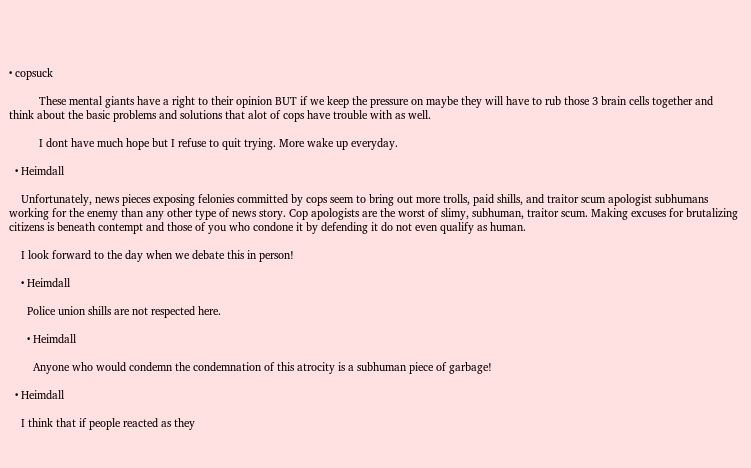• copsuck

          These mental giants have a right to their opinion BUT if we keep the pressure on maybe they will have to rub those 3 brain cells together and think about the basic problems and solutions that alot of cops have trouble with as well.

          I dont have much hope but I refuse to quit trying. More wake up everyday.

  • Heimdall

    Unfortunately, news pieces exposing felonies committed by cops seem to bring out more trolls, paid shills, and traitor scum apologist subhumans working for the enemy than any other type of news story. Cop apologists are the worst of slimy, subhuman, traitor scum. Making excuses for brutalizing citizens is beneath contempt and those of you who condone it by defending it do not even qualify as human.

    I look forward to the day when we debate this in person!

    • Heimdall

      Police union shills are not respected here.

      • Heimdall

        Anyone who would condemn the condemnation of this atrocity is a subhuman piece of garbage!

  • Heimdall

    I think that if people reacted as they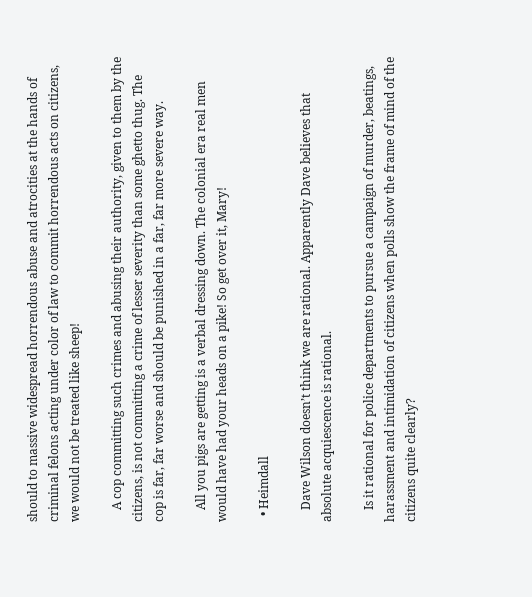should to massive widespread horrendous abuse and atrocities at the hands of criminal felons acting under color of law to commit horrendous acts on citizens, we would not be treated like sheep!

    A cop committing such crimes and abusing their authority, given to them by the citizens, is not committing a crime of lesser severity than some ghetto thug. The cop is far, far worse and should be punished in a far, far more severe way.

    All you pigs are getting is a verbal dressing down. The colonial era real men would have had your heads on a pike! So get over it, Mary!

  • Heimdall

    Dave Wilson doesn’t think we are rational. Apparently Dave believes that absolute acquiescence is rational.

    Is it rational for police departments to pursue a campaign of murder, beatings, harassment and intimidation of citizens when polls show the frame of mind of the citizens quite clearly?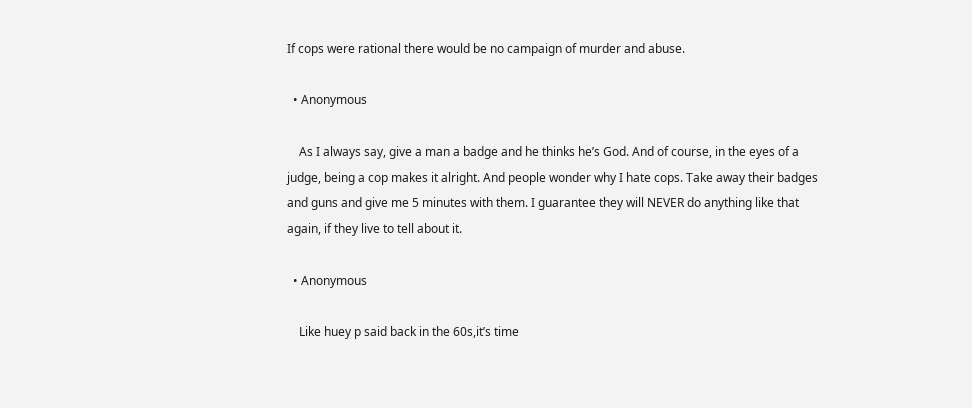If cops were rational there would be no campaign of murder and abuse.

  • Anonymous

    As I always say, give a man a badge and he thinks he’s God. And of course, in the eyes of a judge, being a cop makes it alright. And people wonder why I hate cops. Take away their badges and guns and give me 5 minutes with them. I guarantee they will NEVER do anything like that again, if they live to tell about it.

  • Anonymous

    Like huey p said back in the 60s,it’s time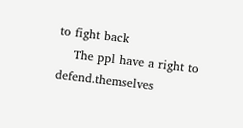to fight back
    The ppl have a right to defend.themselves